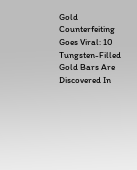Gold Counterfeiting Goes Viral: 10 Tungsten-Filled Gold Bars Are Discovered In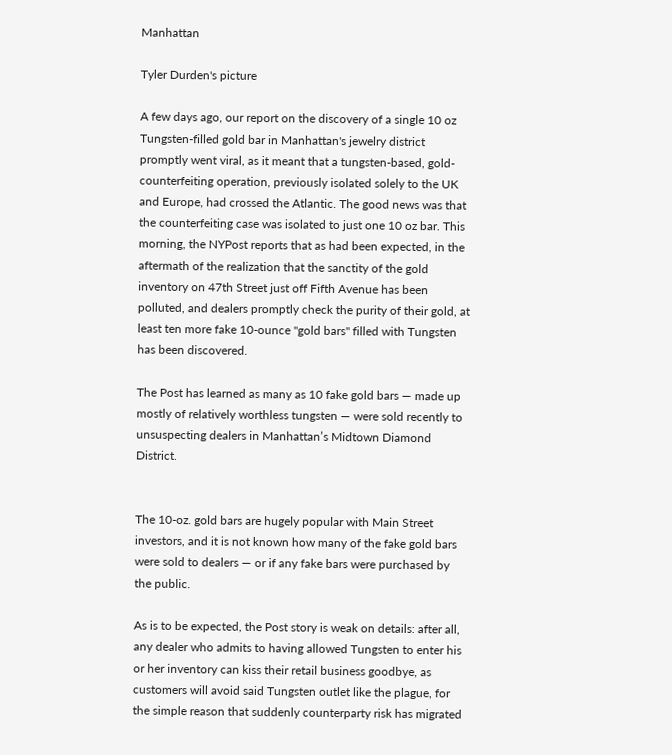Manhattan

Tyler Durden's picture

A few days ago, our report on the discovery of a single 10 oz Tungsten-filled gold bar in Manhattan's jewelry district promptly went viral, as it meant that a tungsten-based, gold-counterfeiting operation, previously isolated solely to the UK and Europe, had crossed the Atlantic. The good news was that the counterfeiting case was isolated to just one 10 oz bar. This morning, the NYPost reports that as had been expected, in the aftermath of the realization that the sanctity of the gold inventory on 47th Street just off Fifth Avenue has been polluted, and dealers promptly check the purity of their gold, at least ten more fake 10-ounce "gold bars" filled with Tungsten has been discovered.

The Post has learned as many as 10 fake gold bars — made up mostly of relatively worthless tungsten — were sold recently to unsuspecting dealers in Manhattan’s Midtown Diamond District.


The 10-oz. gold bars are hugely popular with Main Street investors, and it is not known how many of the fake gold bars were sold to dealers — or if any fake bars were purchased by the public.

As is to be expected, the Post story is weak on details: after all, any dealer who admits to having allowed Tungsten to enter his or her inventory can kiss their retail business goodbye, as customers will avoid said Tungsten outlet like the plague, for the simple reason that suddenly counterparty risk has migrated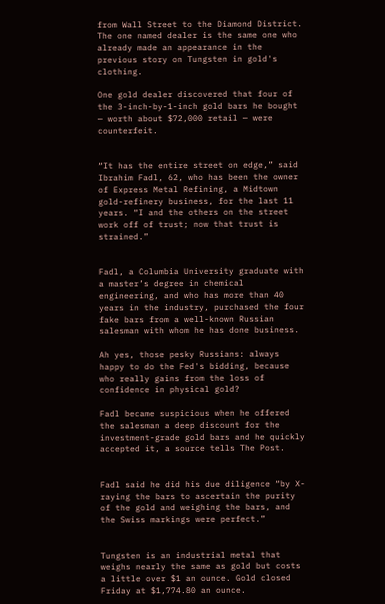from Wall Street to the Diamond District. The one named dealer is the same one who already made an appearance in the previous story on Tungsten in gold's clothing.

One gold dealer discovered that four of the 3-inch-by-1-inch gold bars he bought — worth about $72,000 retail — were counterfeit.


“It has the entire street on edge,” said Ibrahim Fadl, 62, who has been the owner of Express Metal Refining, a Midtown gold-refinery business, for the last 11 years. “I and the others on the street work off of trust; now that trust is strained.”


Fadl, a Columbia University graduate with a master’s degree in chemical engineering, and who has more than 40 years in the industry, purchased the four fake bars from a well-known Russian salesman with whom he has done business.

Ah yes, those pesky Russians: always happy to do the Fed's bidding, because who really gains from the loss of confidence in physical gold?

Fadl became suspicious when he offered the salesman a deep discount for the investment-grade gold bars and he quickly accepted it, a source tells The Post.


Fadl said he did his due diligence “by X-raying the bars to ascertain the purity of the gold and weighing the bars, and the Swiss markings were perfect.”


Tungsten is an industrial metal that weighs nearly the same as gold but costs a little over $1 an ounce. Gold closed Friday at $1,774.80 an ounce.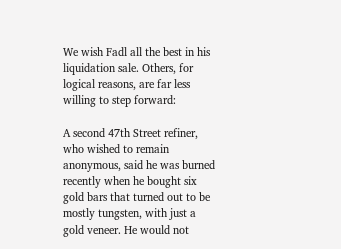We wish Fadl all the best in his liquidation sale. Others, for logical reasons, are far less willing to step forward:

A second 47th Street refiner, who wished to remain anonymous, said he was burned recently when he bought six gold bars that turned out to be mostly tungsten, with just a gold veneer. He would not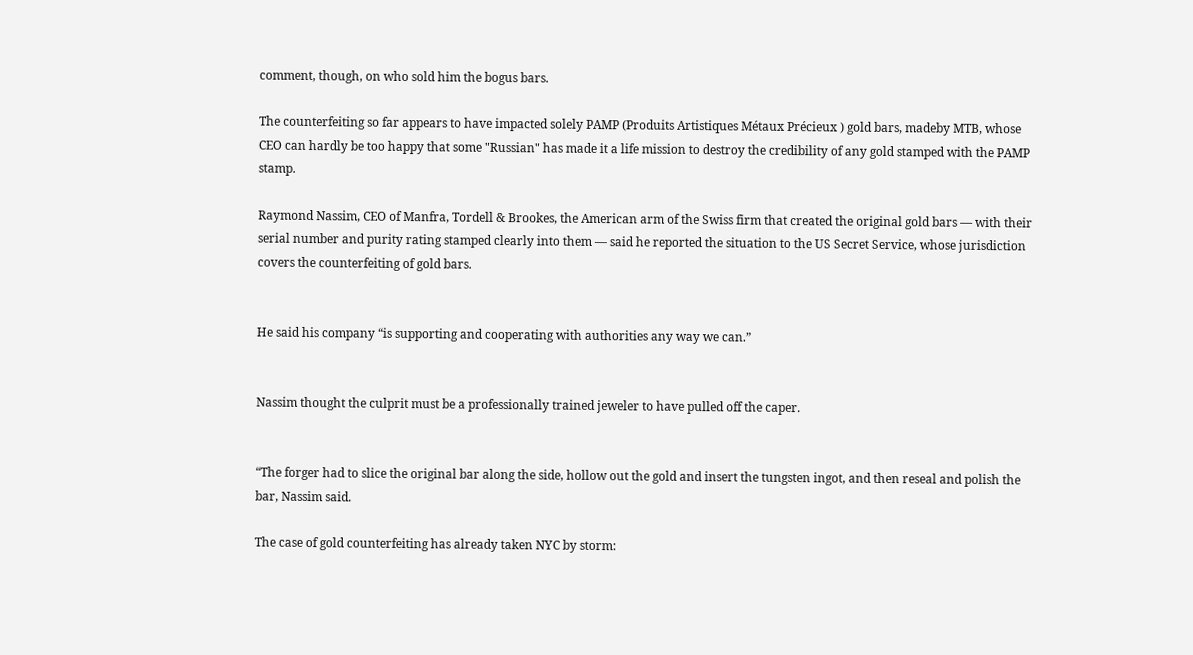comment, though, on who sold him the bogus bars.

The counterfeiting so far appears to have impacted solely PAMP (Produits Artistiques Métaux Précieux ) gold bars, madeby MTB, whose CEO can hardly be too happy that some "Russian" has made it a life mission to destroy the credibility of any gold stamped with the PAMP stamp.

Raymond Nassim, CEO of Manfra, Tordell & Brookes, the American arm of the Swiss firm that created the original gold bars — with their serial number and purity rating stamped clearly into them — said he reported the situation to the US Secret Service, whose jurisdiction covers the counterfeiting of gold bars.


He said his company “is supporting and cooperating with authorities any way we can.”


Nassim thought the culprit must be a professionally trained jeweler to have pulled off the caper.


“The forger had to slice the original bar along the side, hollow out the gold and insert the tungsten ingot, and then reseal and polish the bar, Nassim said.

The case of gold counterfeiting has already taken NYC by storm: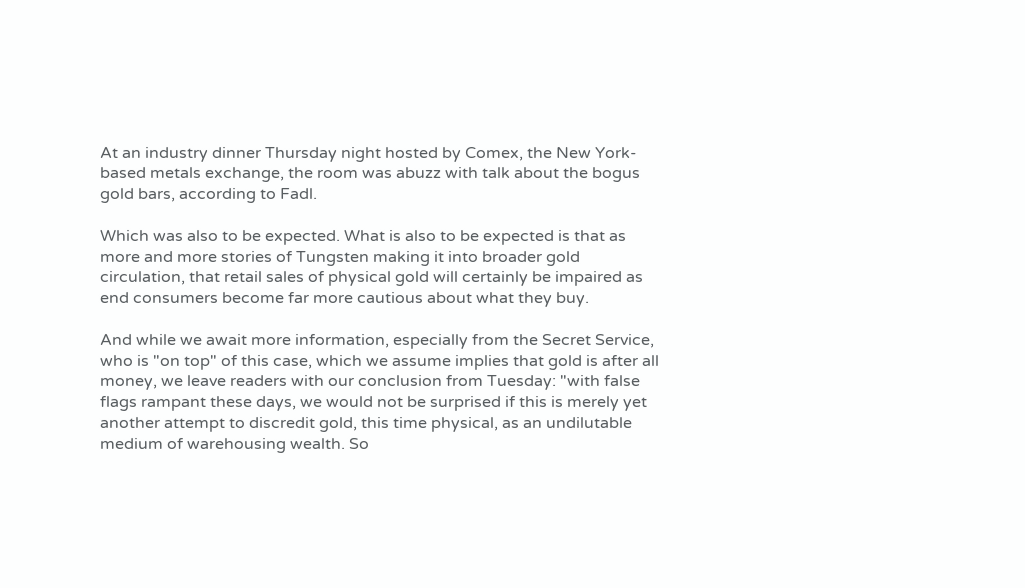At an industry dinner Thursday night hosted by Comex, the New York-based metals exchange, the room was abuzz with talk about the bogus gold bars, according to Fadl.

Which was also to be expected. What is also to be expected is that as more and more stories of Tungsten making it into broader gold circulation, that retail sales of physical gold will certainly be impaired as end consumers become far more cautious about what they buy.

And while we await more information, especially from the Secret Service, who is "on top" of this case, which we assume implies that gold is after all money, we leave readers with our conclusion from Tuesday: "with false flags rampant these days, we would not be surprised if this is merely yet another attempt to discredit gold, this time physical, as an undilutable medium of warehousing wealth. So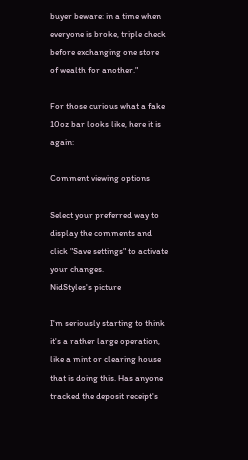buyer beware: in a time when everyone is broke, triple check before exchanging one store of wealth for another."

For those curious what a fake 10oz bar looks like, here it is again:

Comment viewing options

Select your preferred way to display the comments and click "Save settings" to activate your changes.
NidStyles's picture

I'm seriously starting to think it's a rather large operation, like a mint or clearing house that is doing this. Has anyone tracked the deposit receipt's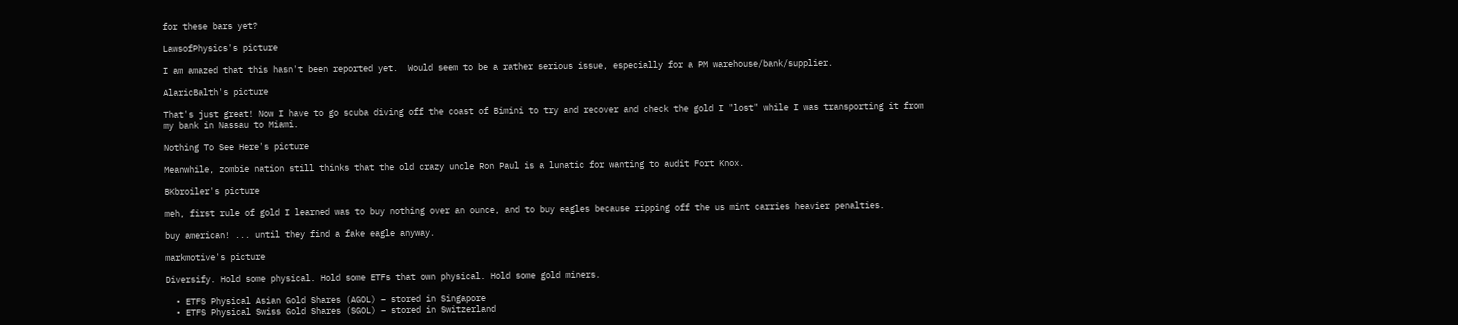for these bars yet?

LawsofPhysics's picture

I am amazed that this hasn't been reported yet.  Would seem to be a rather serious issue, especially for a PM warehouse/bank/supplier.

AlaricBalth's picture

That's just great! Now I have to go scuba diving off the coast of Bimini to try and recover and check the gold I "lost" while I was transporting it from my bank in Nassau to Miami.

Nothing To See Here's picture

Meanwhile, zombie nation still thinks that the old crazy uncle Ron Paul is a lunatic for wanting to audit Fort Knox.

BKbroiler's picture

meh, first rule of gold I learned was to buy nothing over an ounce, and to buy eagles because ripping off the us mint carries heavier penalties.

buy american! ... until they find a fake eagle anyway.

markmotive's picture

Diversify. Hold some physical. Hold some ETFs that own physical. Hold some gold miners.

  • ETFS Physical Asian Gold Shares (AGOL) – stored in Singapore
  • ETFS Physical Swiss Gold Shares (SGOL) – stored in Switzerland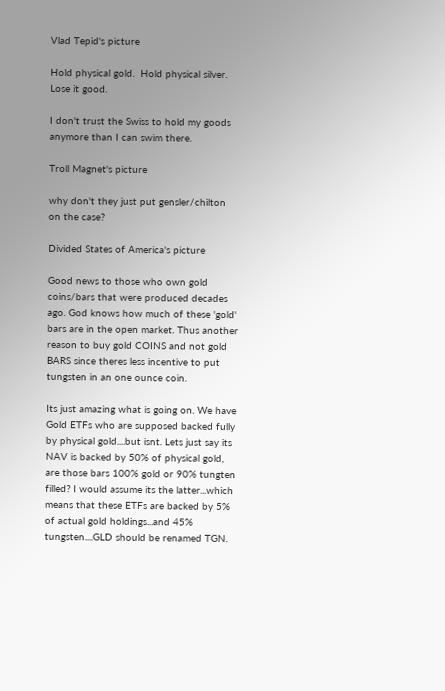Vlad Tepid's picture

Hold physical gold.  Hold physical silver.  Lose it good.

I don't trust the Swiss to hold my goods anymore than I can swim there.

Troll Magnet's picture

why don't they just put gensler/chilton on the case?

Divided States of America's picture

Good news to those who own gold coins/bars that were produced decades ago. God knows how much of these 'gold' bars are in the open market. Thus another reason to buy gold COINS and not gold BARS since theres less incentive to put tungsten in an one ounce coin.

Its just amazing what is going on. We have Gold ETFs who are supposed backed fully by physical gold....but isnt. Lets just say its NAV is backed by 50% of physical gold, are those bars 100% gold or 90% tungten filled? I would assume its the latter...which means that these ETFs are backed by 5% of actual gold holdings...and 45% tungsten....GLD should be renamed TGN.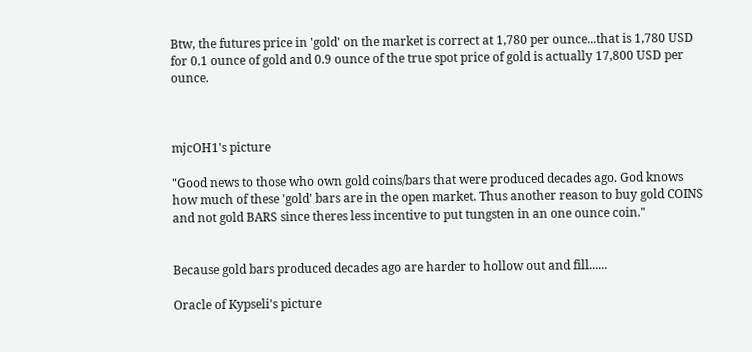Btw, the futures price in 'gold' on the market is correct at 1,780 per ounce...that is 1,780 USD for 0.1 ounce of gold and 0.9 ounce of the true spot price of gold is actually 17,800 USD per ounce.



mjcOH1's picture

"Good news to those who own gold coins/bars that were produced decades ago. God knows how much of these 'gold' bars are in the open market. Thus another reason to buy gold COINS and not gold BARS since theres less incentive to put tungsten in an one ounce coin."


Because gold bars produced decades ago are harder to hollow out and fill......

Oracle of Kypseli's picture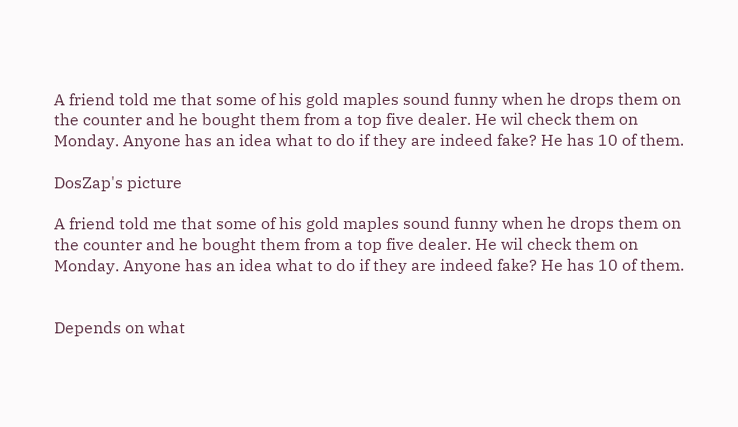A friend told me that some of his gold maples sound funny when he drops them on the counter and he bought them from a top five dealer. He wil check them on Monday. Anyone has an idea what to do if they are indeed fake? He has 10 of them.

DosZap's picture

A friend told me that some of his gold maples sound funny when he drops them on the counter and he bought them from a top five dealer. He wil check them on Monday. Anyone has an idea what to do if they are indeed fake? He has 10 of them.


Depends on what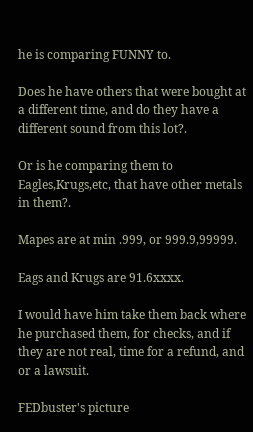he is comparing FUNNY to.

Does he have others that were bought at a different time, and do they have a different sound from this lot?.

Or is he comparing them to Eagles,Krugs,etc, that have other metals in them?.

Mapes are at min .999, or 999.9,99999.

Eags and Krugs are 91.6xxxx.

I would have him take them back where he purchased them, for checks, and if they are not real, time for a refund, and or a lawsuit.

FEDbuster's picture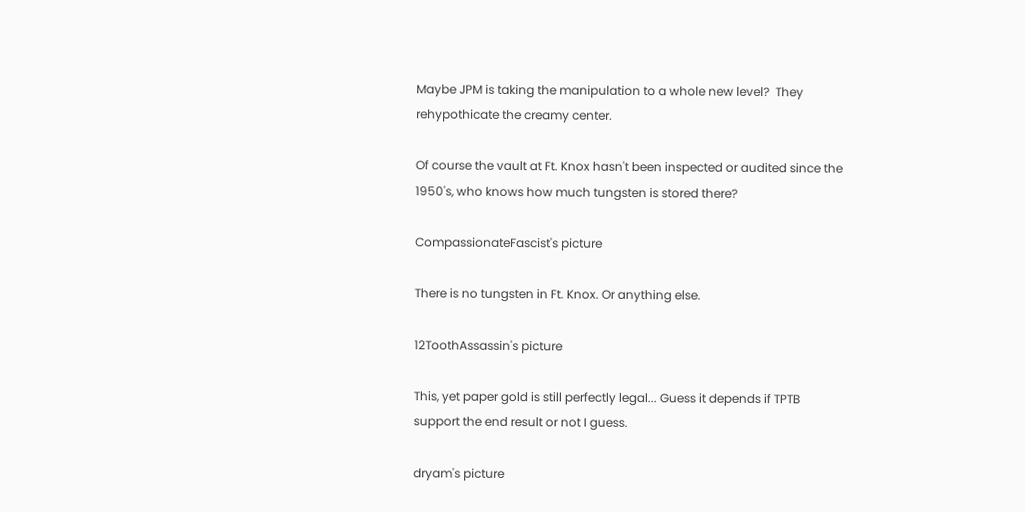Maybe JPM is taking the manipulation to a whole new level?  They rehypothicate the creamy center.

Of course the vault at Ft. Knox hasn't been inspected or audited since the 1950's, who knows how much tungsten is stored there?

CompassionateFascist's picture

There is no tungsten in Ft. Knox. Or anything else.

12ToothAssassin's picture

This, yet paper gold is still perfectly legal... Guess it depends if TPTB support the end result or not I guess.

dryam's picture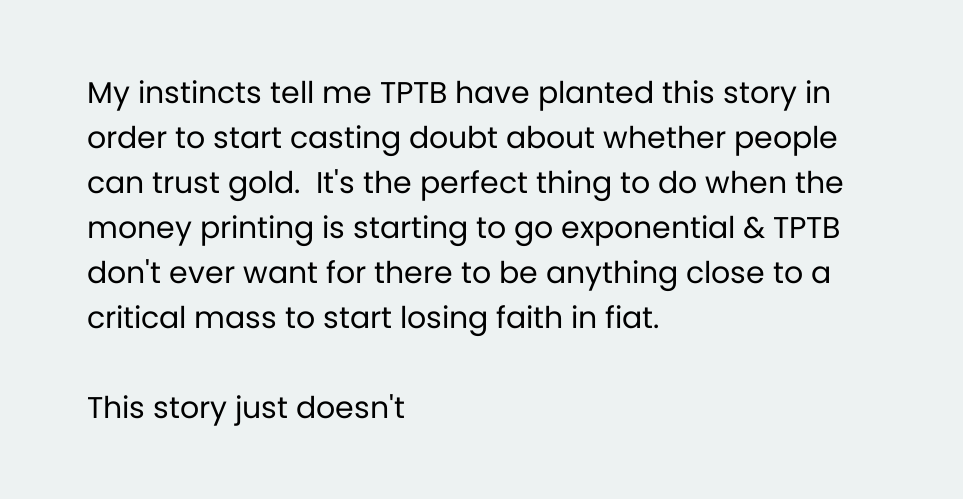My instincts tell me TPTB have planted this story in order to start casting doubt about whether people can trust gold.  It's the perfect thing to do when the money printing is starting to go exponential & TPTB don't ever want for there to be anything close to a critical mass to start losing faith in fiat.

This story just doesn't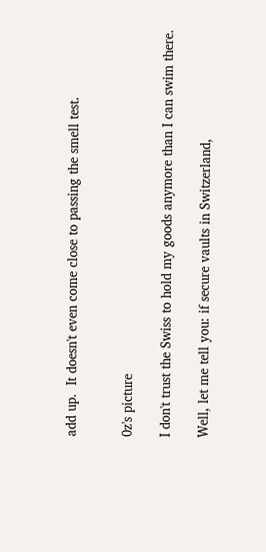add up.  It doesn't even come close to passing the smell test.


0z's picture

I don't trust the Swiss to hold my goods anymore than I can swim there.

Well, let me tell you: if secure vaults in Switzerland,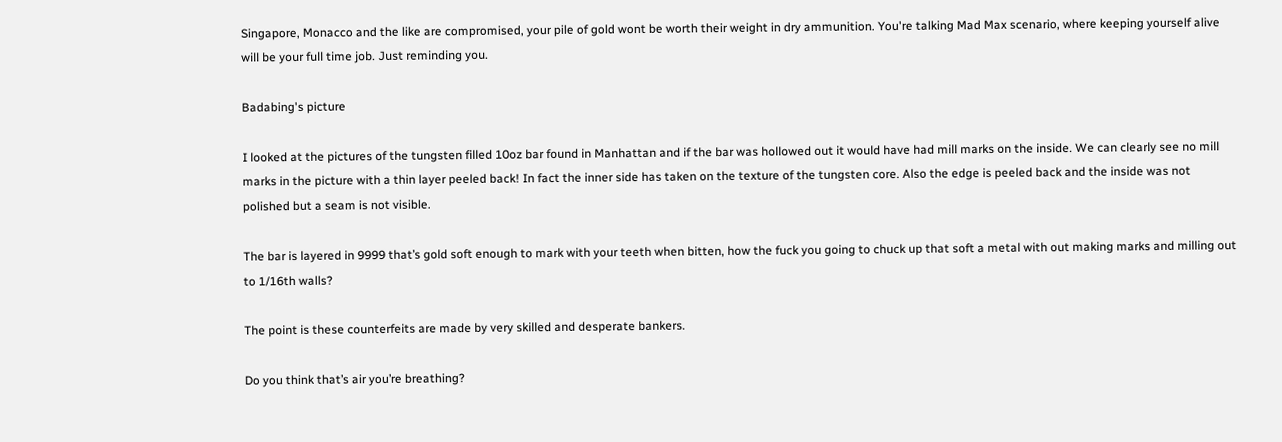Singapore, Monacco and the like are compromised, your pile of gold wont be worth their weight in dry ammunition. You're talking Mad Max scenario, where keeping yourself alive will be your full time job. Just reminding you.

Badabing's picture

I looked at the pictures of the tungsten filled 10oz bar found in Manhattan and if the bar was hollowed out it would have had mill marks on the inside. We can clearly see no mill marks in the picture with a thin layer peeled back! In fact the inner side has taken on the texture of the tungsten core. Also the edge is peeled back and the inside was not polished but a seam is not visible.

The bar is layered in 9999 that’s gold soft enough to mark with your teeth when bitten, how the fuck you going to chuck up that soft a metal with out making marks and milling out to 1/16th walls?

The point is these counterfeits are made by very skilled and desperate bankers.

Do you think that’s air you’re breathing?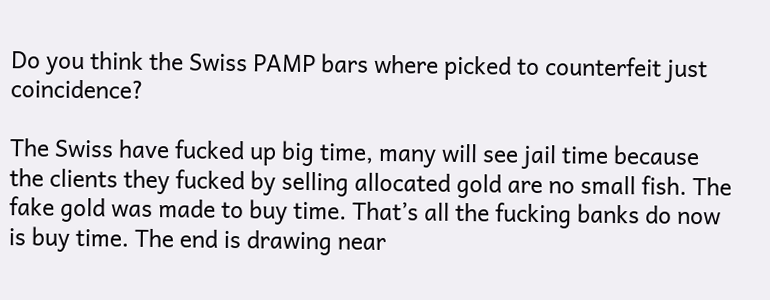Do you think the Swiss PAMP bars where picked to counterfeit just coincidence?

The Swiss have fucked up big time, many will see jail time because the clients they fucked by selling allocated gold are no small fish. The fake gold was made to buy time. That’s all the fucking banks do now is buy time. The end is drawing near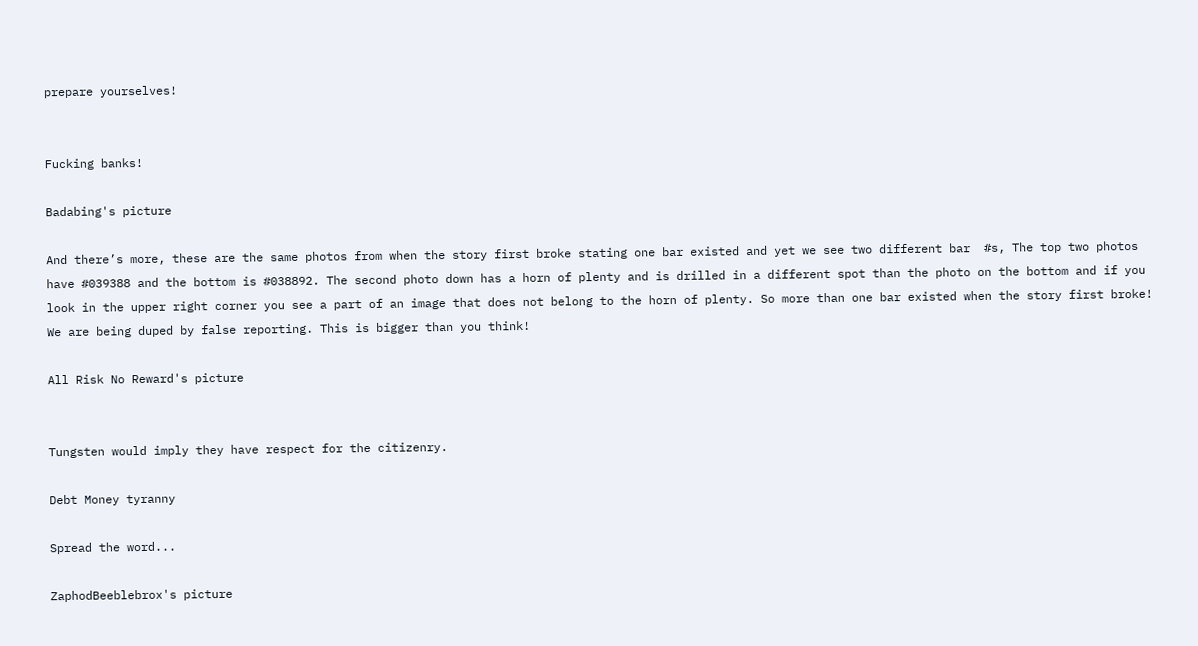prepare yourselves!


Fucking banks!

Badabing's picture

And there’s more, these are the same photos from when the story first broke stating one bar existed and yet we see two different bar  #s, The top two photos have #039388 and the bottom is #038892. The second photo down has a horn of plenty and is drilled in a different spot than the photo on the bottom and if you look in the upper right corner you see a part of an image that does not belong to the horn of plenty. So more than one bar existed when the story first broke! We are being duped by false reporting. This is bigger than you think!

All Risk No Reward's picture


Tungsten would imply they have respect for the citizenry.

Debt Money tyranny

Spread the word...

ZaphodBeeblebrox's picture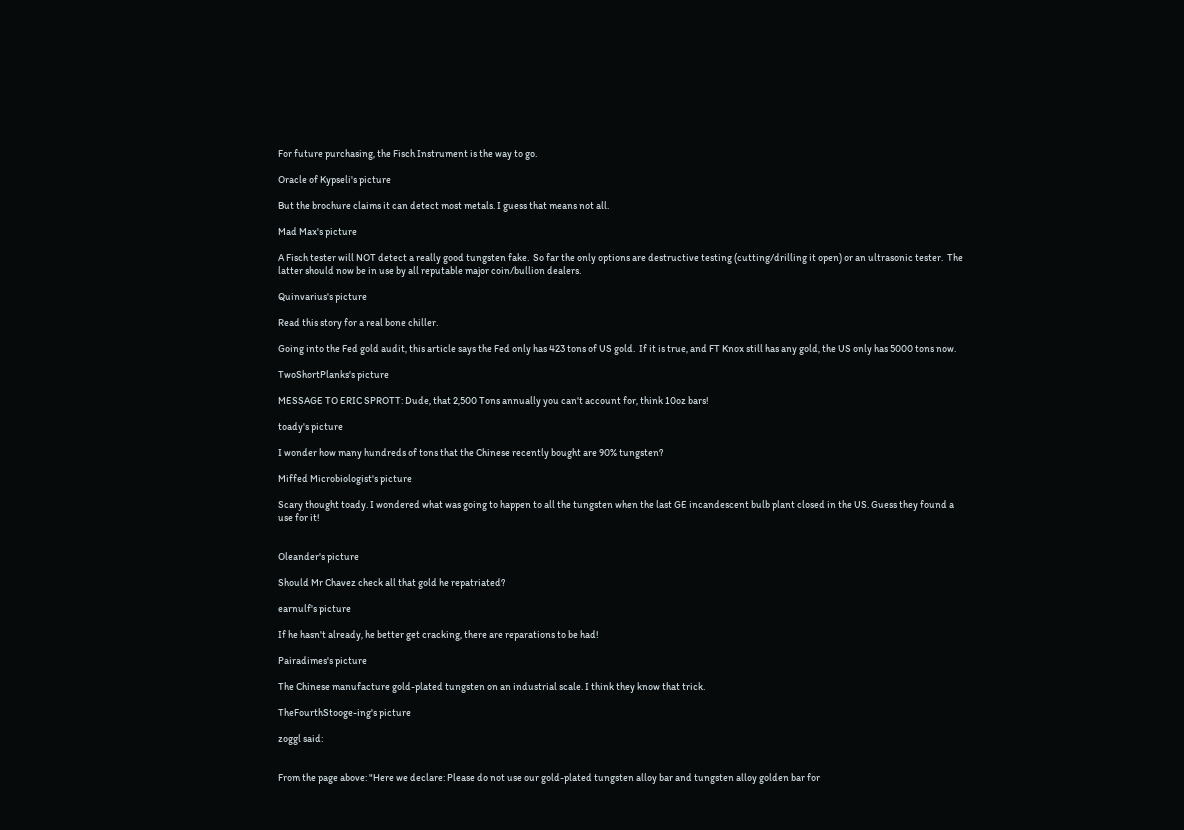For future purchasing, the Fisch Instrument is the way to go.

Oracle of Kypseli's picture

But the brochure claims it can detect most metals. I guess that means not all.

Mad Max's picture

A Fisch tester will NOT detect a really good tungsten fake.  So far the only options are destructive testing (cutting/drilling it open) or an ultrasonic tester.  The latter should now be in use by all reputable major coin/bullion dealers.

Quinvarius's picture

Read this story for a real bone chiller.

Going into the Fed gold audit, this article says the Fed only has 423 tons of US gold.  If it is true, and FT Knox still has any gold, the US only has 5000 tons now.

TwoShortPlanks's picture

MESSAGE TO ERIC SPROTT: Dude, that 2,500 Tons annually you can't account for, think 10oz bars!

toady's picture

I wonder how many hundreds of tons that the Chinese recently bought are 90% tungsten?

Miffed Microbiologist's picture

Scary thought toady. I wondered what was going to happen to all the tungsten when the last GE incandescent bulb plant closed in the US. Guess they found a use for it!


Oleander's picture

Should Mr Chavez check all that gold he repatriated?

earnulf's picture

If he hasn't already, he better get cracking, there are reparations to be had!

Pairadimes's picture

The Chinese manufacture gold-plated tungsten on an industrial scale. I think they know that trick.

TheFourthStooge-ing's picture

zoggl said:


From the page above: "Here we declare: Please do not use our gold-plated tungsten alloy bar and tungsten alloy golden bar for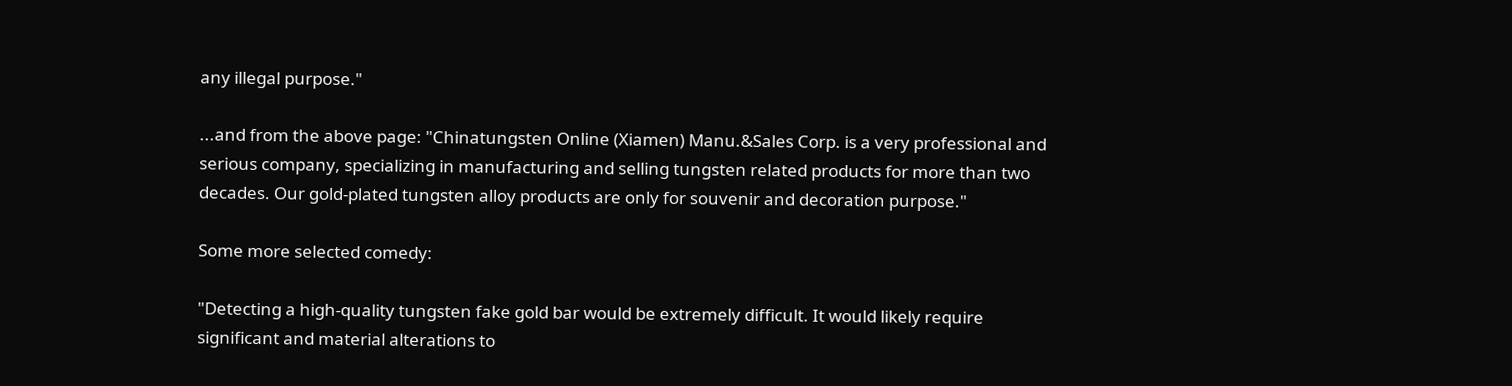any illegal purpose."

...and from the above page: "Chinatungsten Online (Xiamen) Manu.&Sales Corp. is a very professional and serious company, specializing in manufacturing and selling tungsten related products for more than two decades. Our gold-plated tungsten alloy products are only for souvenir and decoration purpose."

Some more selected comedy:

"Detecting a high-quality tungsten fake gold bar would be extremely difficult. It would likely require significant and material alterations to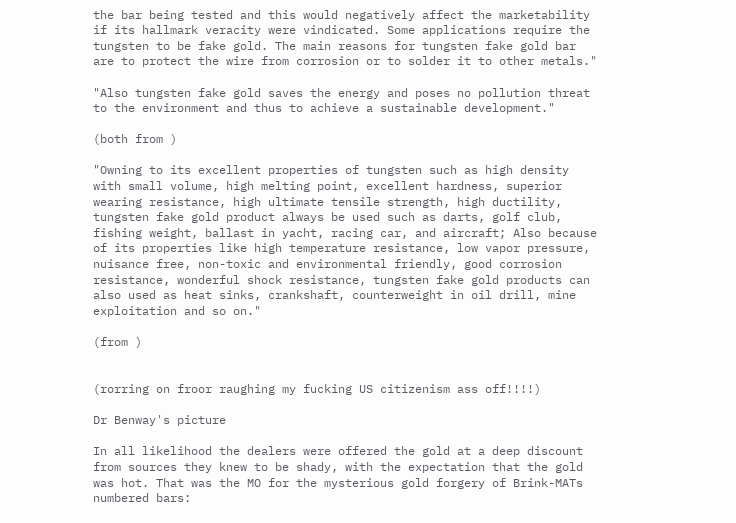the bar being tested and this would negatively affect the marketability if its hallmark veracity were vindicated. Some applications require the tungsten to be fake gold. The main reasons for tungsten fake gold bar are to protect the wire from corrosion or to solder it to other metals."

"Also tungsten fake gold saves the energy and poses no pollution threat to the environment and thus to achieve a sustainable development."

(both from )

"Owning to its excellent properties of tungsten such as high density with small volume, high melting point, excellent hardness, superior wearing resistance, high ultimate tensile strength, high ductility, tungsten fake gold product always be used such as darts, golf club, fishing weight, ballast in yacht, racing car, and aircraft; Also because of its properties like high temperature resistance, low vapor pressure, nuisance free, non-toxic and environmental friendly, good corrosion resistance, wonderful shock resistance, tungsten fake gold products can also used as heat sinks, crankshaft, counterweight in oil drill, mine exploitation and so on."

(from )


(rorring on froor raughing my fucking US citizenism ass off!!!!)

Dr Benway's picture

In all likelihood the dealers were offered the gold at a deep discount from sources they knew to be shady, with the expectation that the gold was hot. That was the MO for the mysterious gold forgery of Brink-MATs numbered bars: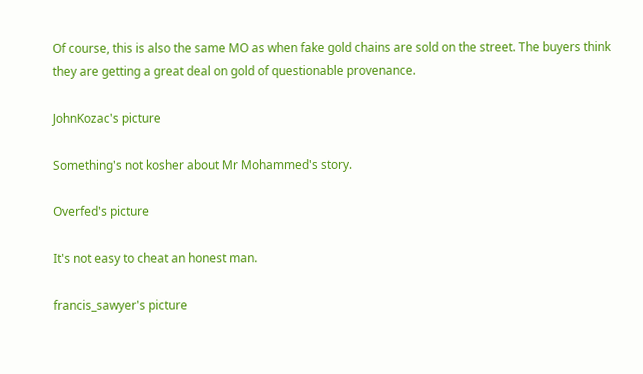Of course, this is also the same MO as when fake gold chains are sold on the street. The buyers think they are getting a great deal on gold of questionable provenance.

JohnKozac's picture

Something's not kosher about Mr Mohammed's story.

Overfed's picture

It's not easy to cheat an honest man.

francis_sawyer's picture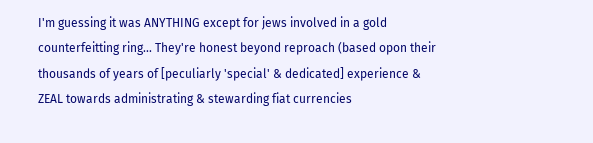I'm guessing it was ANYTHING except for jews involved in a gold counterfeitting ring... They're honest beyond reproach (based opon their thousands of years of [peculiarly 'special' & dedicated] experience & ZEAL towards administrating & stewarding fiat currencies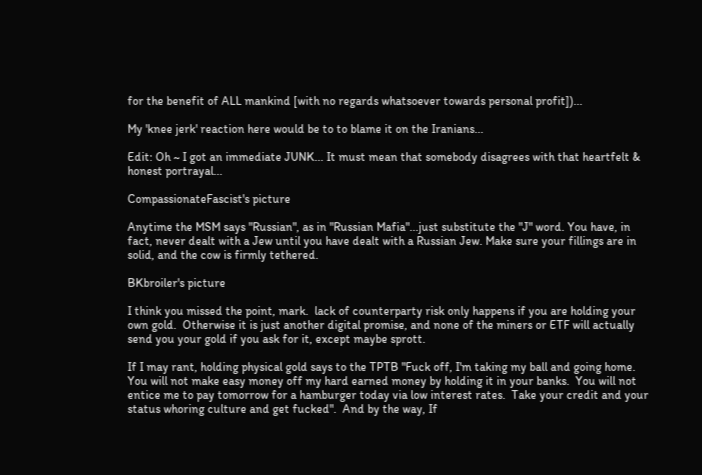for the benefit of ALL mankind [with no regards whatsoever towards personal profit])...

My 'knee jerk' reaction here would be to to blame it on the Iranians...

Edit: Oh ~ I got an immediate JUNK... It must mean that somebody disagrees with that heartfelt & honest portrayal...

CompassionateFascist's picture

Anytime the MSM says "Russian", as in "Russian Mafia"...just substitute the "J" word. You have, in fact, never dealt with a Jew until you have dealt with a Russian Jew. Make sure your fillings are in solid, and the cow is firmly tethered.

BKbroiler's picture

I think you missed the point, mark.  lack of counterparty risk only happens if you are holding your own gold.  Otherwise it is just another digital promise, and none of the miners or ETF will actually send you your gold if you ask for it, except maybe sprott.

If I may rant, holding physical gold says to the TPTB "Fuck off, I'm taking my ball and going home.  You will not make easy money off my hard earned money by holding it in your banks.  You will not entice me to pay tomorrow for a hamburger today via low interest rates.  Take your credit and your status whoring culture and get fucked".  And by the way, If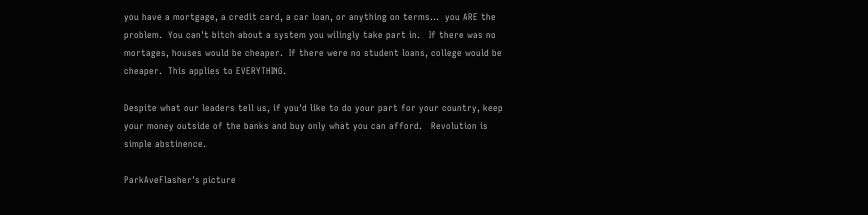you have a mortgage, a credit card, a car loan, or anything on terms...  you ARE the problem.  You can't bitch about a system you wilingly take part in.   If there was no mortages, houses would be cheaper.  If there were no student loans, college would be cheaper.  This applies to EVERYTHING.

Despite what our leaders tell us, if you'd like to do your part for your country, keep your money outside of the banks and buy only what you can afford.   Revolution is simple abstinence.

ParkAveFlasher's picture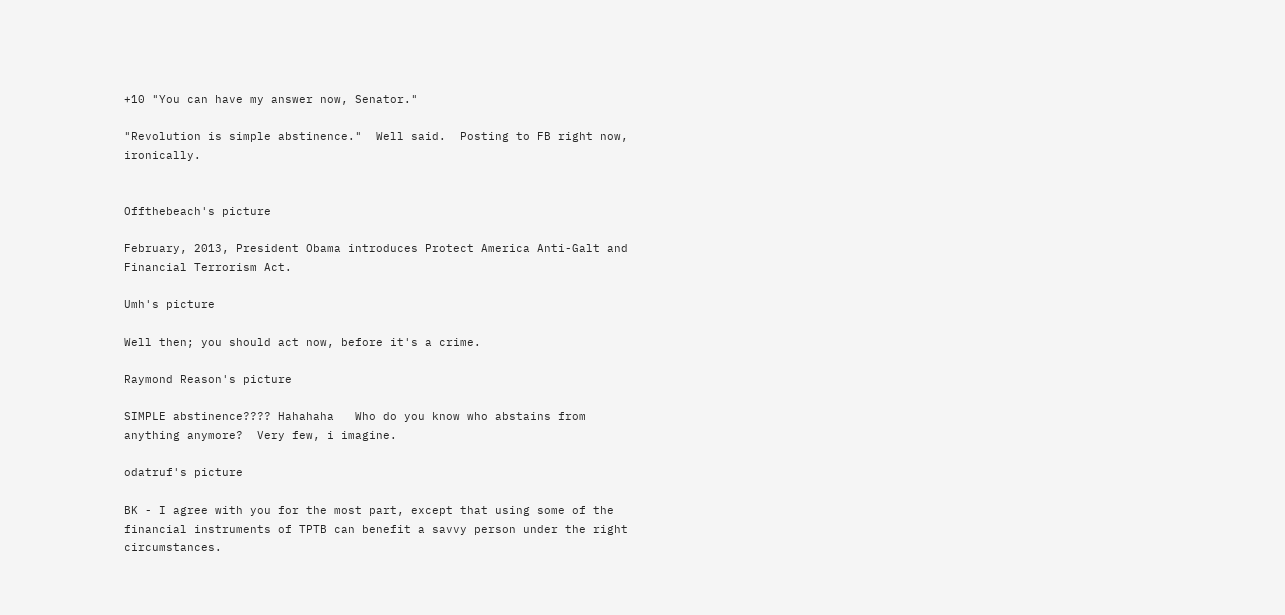+10 "You can have my answer now, Senator."

"Revolution is simple abstinence."  Well said.  Posting to FB right now, ironically.


Offthebeach's picture

February, 2013, President Obama introduces Protect America Anti-Galt and Financial Terrorism Act.

Umh's picture

Well then; you should act now, before it's a crime.

Raymond Reason's picture

SIMPLE abstinence???? Hahahaha   Who do you know who abstains from anything anymore?  Very few, i imagine.

odatruf's picture

BK - I agree with you for the most part, except that using some of the financial instruments of TPTB can benefit a savvy person under the right circumstances.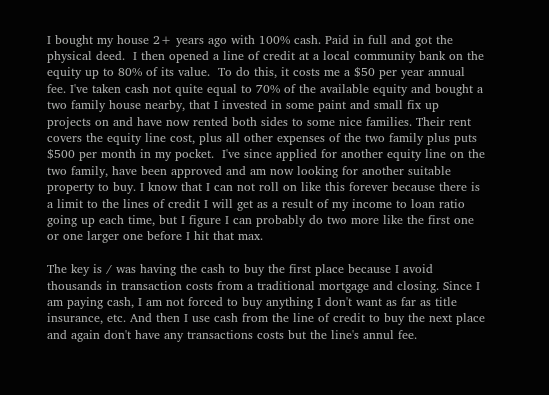I bought my house 2+ years ago with 100% cash. Paid in full and got the physical deed.  I then opened a line of credit at a local community bank on the equity up to 80% of its value.  To do this, it costs me a $50 per year annual fee. I've taken cash not quite equal to 70% of the available equity and bought a two family house nearby, that I invested in some paint and small fix up projects on and have now rented both sides to some nice families. Their rent covers the equity line cost, plus all other expenses of the two family plus puts $500 per month in my pocket.  I've since applied for another equity line on the two family, have been approved and am now looking for another suitable property to buy. I know that I can not roll on like this forever because there is a limit to the lines of credit I will get as a result of my income to loan ratio going up each time, but I figure I can probably do two more like the first one or one larger one before I hit that max.

The key is / was having the cash to buy the first place because I avoid thousands in transaction costs from a traditional mortgage and closing. Since I am paying cash, I am not forced to buy anything I don't want as far as title insurance, etc. And then I use cash from the line of credit to buy the next place and again don't have any transactions costs but the line's annul fee.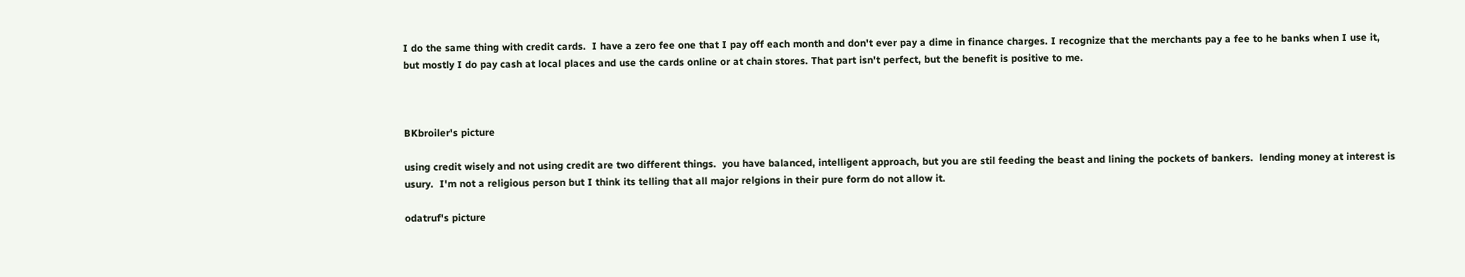I do the same thing with credit cards.  I have a zero fee one that I pay off each month and don't ever pay a dime in finance charges. I recognize that the merchants pay a fee to he banks when I use it, but mostly I do pay cash at local places and use the cards online or at chain stores. That part isn't perfect, but the benefit is positive to me.



BKbroiler's picture

using credit wisely and not using credit are two different things.  you have balanced, intelligent approach, but you are stil feeding the beast and lining the pockets of bankers.  lending money at interest is usury.  I'm not a religious person but I think its telling that all major relgions in their pure form do not allow it.

odatruf's picture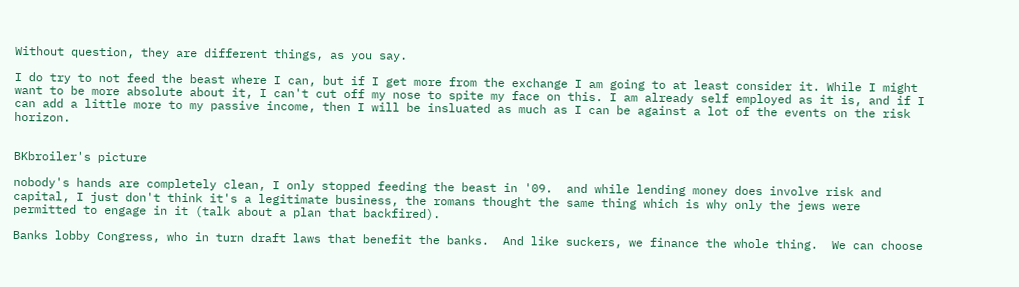Without question, they are different things, as you say.

I do try to not feed the beast where I can, but if I get more from the exchange I am going to at least consider it. While I might want to be more absolute about it, I can't cut off my nose to spite my face on this. I am already self employed as it is, and if I can add a little more to my passive income, then I will be insluated as much as I can be against a lot of the events on the risk horizon.


BKbroiler's picture

nobody's hands are completely clean, I only stopped feeding the beast in '09.  and while lending money does involve risk and capital, I just don't think it's a legitimate business, the romans thought the same thing which is why only the jews were permitted to engage in it (talk about a plan that backfired).

Banks lobby Congress, who in turn draft laws that benefit the banks.  And like suckers, we finance the whole thing.  We can choose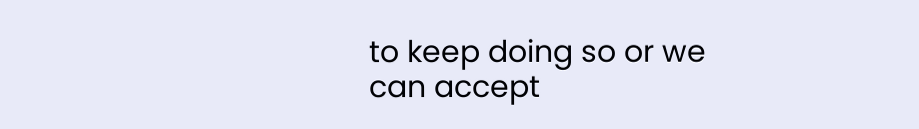to keep doing so or we can accept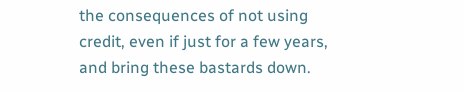the consequences of not using credit, even if just for a few years, and bring these bastards down.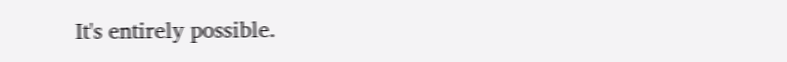It's entirely possible.